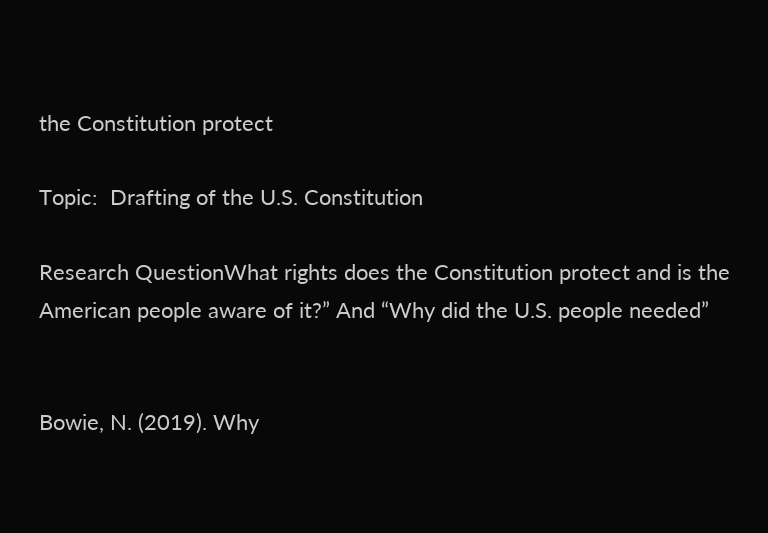the Constitution protect

Topic:  Drafting of the U.S. Constitution

Research QuestionWhat rights does the Constitution protect and is the American people aware of it?” And “Why did the U.S. people needed”


Bowie, N. (2019). Why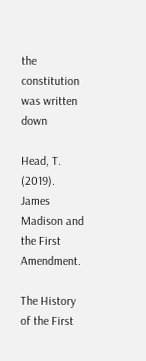the constitution was written down

Head, T. (2019). James Madison and the First Amendment.

The History of the First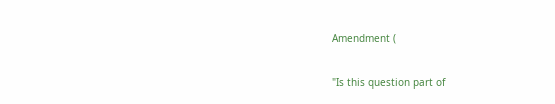Amendment (

"Is this question part of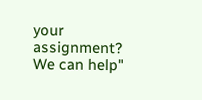your assignment? We can help"